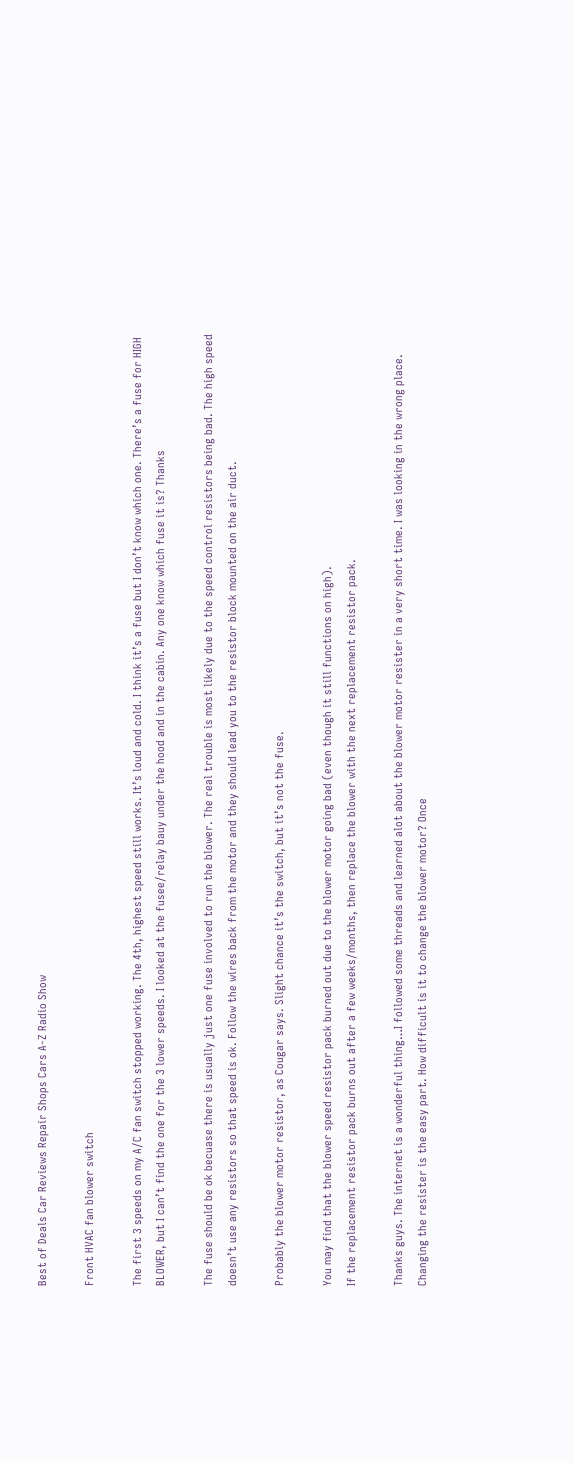Best of Deals Car Reviews Repair Shops Cars A-Z Radio Show

Front HVAC fan blower switch

The first 3 speeds on my A/C fan switch stopped working. The 4th, highest speed still works. It’s loud and cold. I think it’s a fuse but I don’t know which one. There’s a fuse for HIGH BLOWER, but I can’t find the one for the 3 lower speeds. I looked at the fusee/relay bauy under the hood and in the cabin. Any one know which fuse it is? Thanks

The fuse should be ok becuase there is usually just one fuse involved to run the blower. The real trouble is most likely due to the speed control resistors being bad. The high speed doesn’t use any resistors so that speed is ok. Follow the wires back from the motor and they should lead you to the resistor block mounted on the air duct.

Probably the blower motor resistor, as Cougar says. Slight chance it’s the switch, but it’s not the fuse.

You may find that the blower speed resistor pack burned out due to the blower motor going bad (even though it still functions on high).
If the replacement resistor pack burns out after a few weeks/months, then replace the blower with the next replacement resistor pack.

Thanks guys. The internet is a wonderful thing…I followed some threads and learned alot about the blower motor resister in a very short time. I was looking in the wrong place. Changing the resister is the easy part. How difficult is it to change the blower motor? Once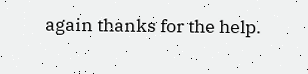again thanks for the help.